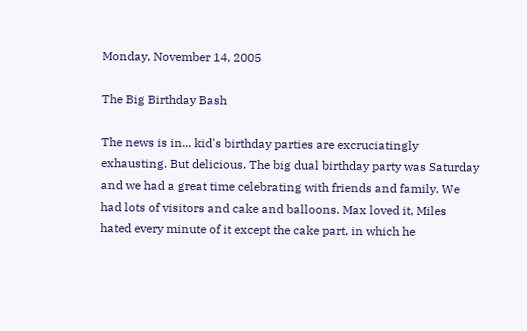Monday, November 14, 2005

The Big Birthday Bash

The news is in... kid's birthday parties are excruciatingly exhausting. But delicious. The big dual birthday party was Saturday and we had a great time celebrating with friends and family. We had lots of visitors and cake and balloons. Max loved it, Miles hated every minute of it except the cake part, in which he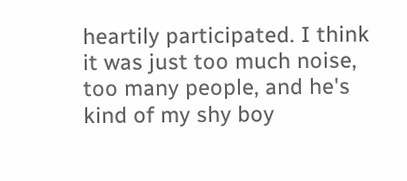heartily participated. I think it was just too much noise, too many people, and he's kind of my shy boy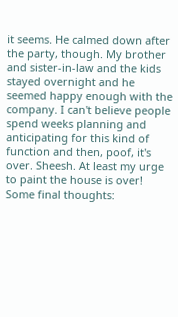it seems. He calmed down after the party, though. My brother and sister-in-law and the kids stayed overnight and he seemed happy enough with the company. I can't believe people spend weeks planning and anticipating for this kind of function and then, poof, it's over. Sheesh. At least my urge to paint the house is over! Some final thoughts: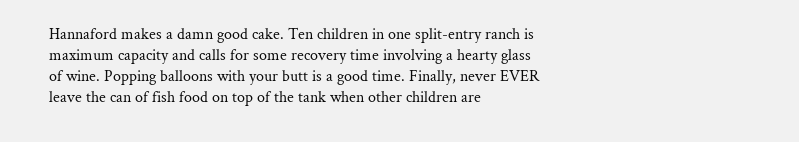Hannaford makes a damn good cake. Ten children in one split-entry ranch is maximum capacity and calls for some recovery time involving a hearty glass of wine. Popping balloons with your butt is a good time. Finally, never EVER leave the can of fish food on top of the tank when other children are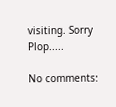visiting. Sorry Plop.....

No comments: